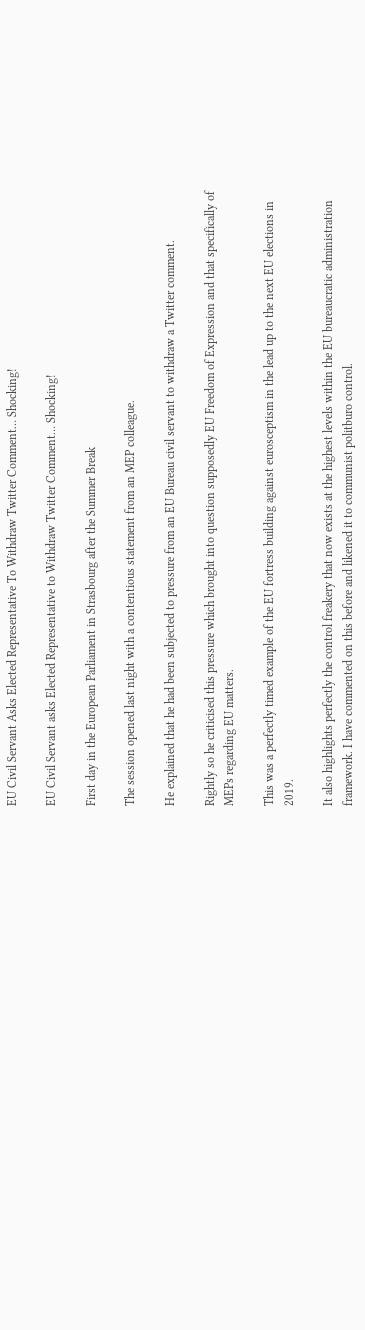EU Civil Servant Asks Elected Representative To Withdraw Twitter Comment… Shocking!

EU Civil Servant asks Elected Representative to Withdraw Twitter Comment… Shocking!

First day in the European Parliament in Strasbourg after the Summer Break

The session opened last night with a contentious statement from an MEP colleague.

He explained that he had been subjected to pressure from an EU Bureau civil servant to withdraw a Twitter comment.

Rightly so he criticised this pressure which brought into question supposedly EU Freedom of Expression and that specifically of MEPs regarding EU matters.

This was a perfectly timed example of the EU fortress building against eurosceptism in the lead up to the next EU elections in 2019.

It also highlights perfectly the control freakery that now exists at the highest levels within the EU bureaucratic administration framework. I have commented on this before and likened it to communist politburo control.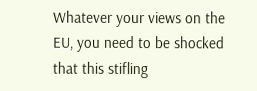Whatever your views on the EU, you need to be shocked that this stifling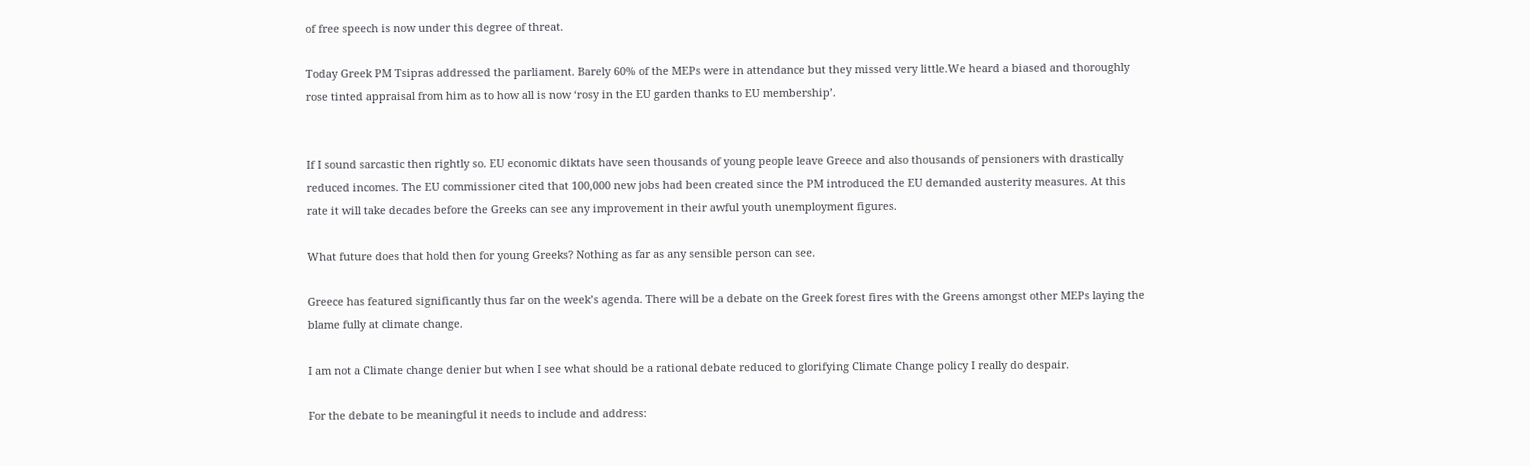of free speech is now under this degree of threat.

Today Greek PM Tsipras addressed the parliament. Barely 60% of the MEPs were in attendance but they missed very little.We heard a biased and thoroughly rose tinted appraisal from him as to how all is now ‘rosy in the EU garden thanks to EU membership’.


If I sound sarcastic then rightly so. EU economic diktats have seen thousands of young people leave Greece and also thousands of pensioners with drastically reduced incomes. The EU commissioner cited that 100,000 new jobs had been created since the PM introduced the EU demanded austerity measures. At this rate it will take decades before the Greeks can see any improvement in their awful youth unemployment figures.

What future does that hold then for young Greeks? Nothing as far as any sensible person can see.

Greece has featured significantly thus far on the week’s agenda. There will be a debate on the Greek forest fires with the Greens amongst other MEPs laying the blame fully at climate change.

I am not a Climate change denier but when I see what should be a rational debate reduced to glorifying Climate Change policy I really do despair.

For the debate to be meaningful it needs to include and address: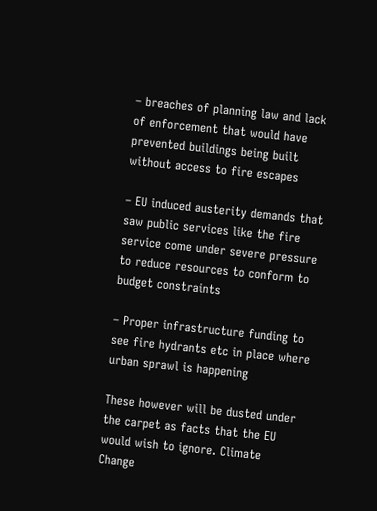– breaches of planning law and lack of enforcement that would have prevented buildings being built without access to fire escapes

– EU induced austerity demands that saw public services like the fire service come under severe pressure to reduce resources to conform to budget constraints

– Proper infrastructure funding to see fire hydrants etc in place where urban sprawl is happening

These however will be dusted under the carpet as facts that the EU would wish to ignore. Climate Change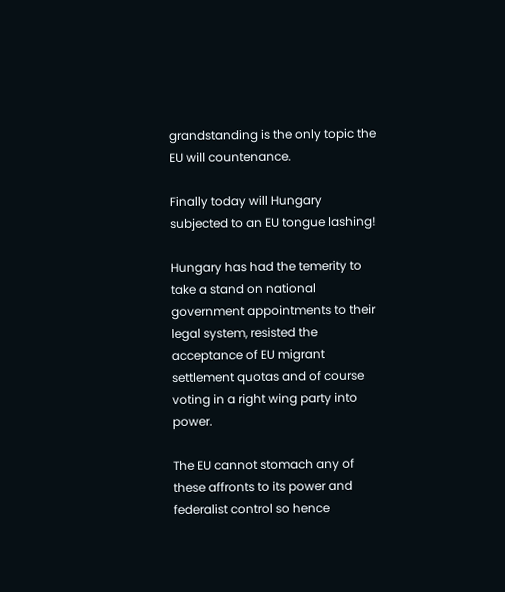grandstanding is the only topic the EU will countenance.

Finally today will Hungary subjected to an EU tongue lashing!

Hungary has had the temerity to take a stand on national government appointments to their legal system, resisted the acceptance of EU migrant settlement quotas and of course voting in a right wing party into power.

The EU cannot stomach any of these affronts to its power and federalist control so hence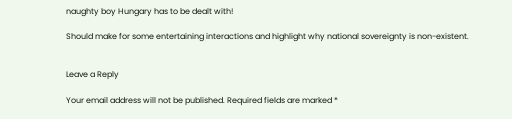naughty boy Hungary has to be dealt with!

Should make for some entertaining interactions and highlight why national sovereignty is non-existent.


Leave a Reply

Your email address will not be published. Required fields are marked *